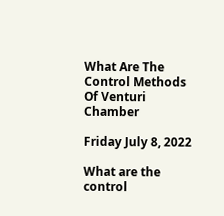What Are The Control Methods Of Venturi Chamber

Friday July 8, 2022

What are the control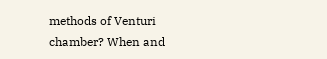methods of Venturi chamber? When and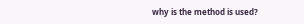why is the method is used?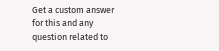Get a custom answer for this and any question related to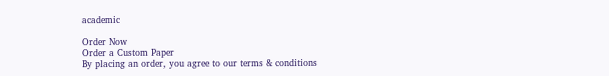academic

Order Now
Order a Custom Paper
By placing an order, you agree to our terms & conditions